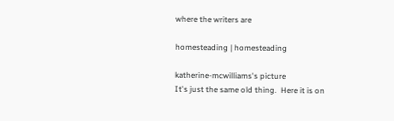where the writers are

homesteading | homesteading

katherine-mcwilliams's picture
It's just the same old thing.  Here it is on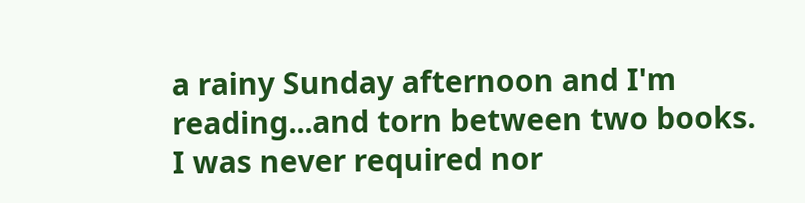a rainy Sunday afternoon and I'm reading...and torn between two books.  I was never required nor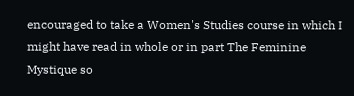encouraged to take a Women's Studies course in which I might have read in whole or in part The Feminine Mystique so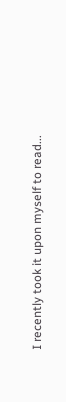I recently took it upon myself to read...